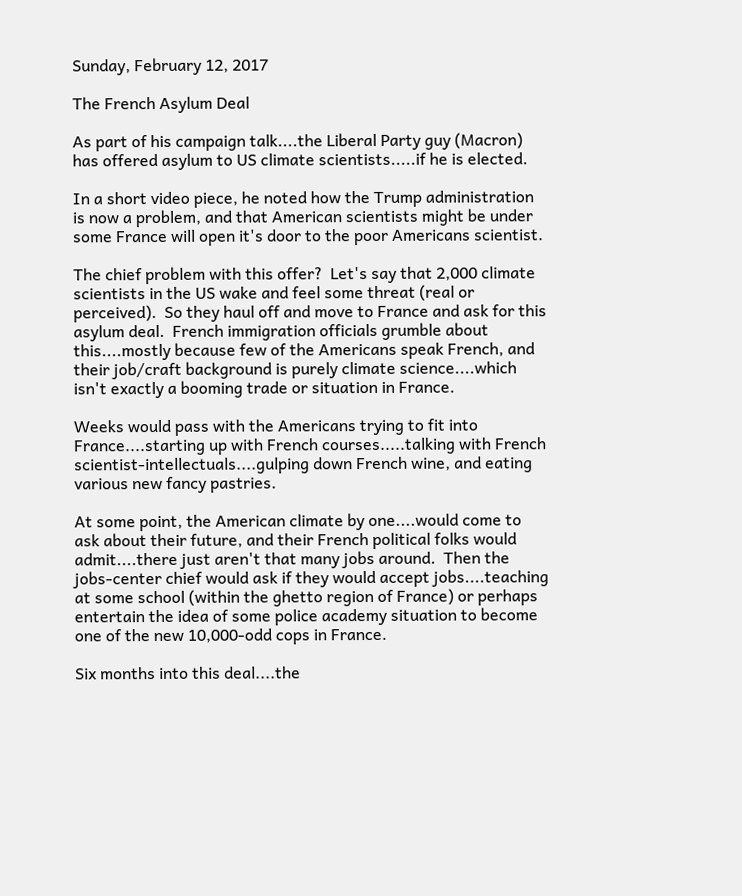Sunday, February 12, 2017

The French Asylum Deal

As part of his campaign talk....the Liberal Party guy (Macron) has offered asylum to US climate scientists.....if he is elected.

In a short video piece, he noted how the Trump administration is now a problem, and that American scientists might be under some France will open it's door to the poor Americans scientist.

The chief problem with this offer?  Let's say that 2,000 climate scientists in the US wake and feel some threat (real or perceived).  So they haul off and move to France and ask for this asylum deal.  French immigration officials grumble about this....mostly because few of the Americans speak French, and their job/craft background is purely climate science....which isn't exactly a booming trade or situation in France.

Weeks would pass with the Americans trying to fit into France....starting up with French courses.....talking with French scientist-intellectuals....gulping down French wine, and eating various new fancy pastries.

At some point, the American climate by one....would come to ask about their future, and their French political folks would admit....there just aren't that many jobs around.  Then the jobs-center chief would ask if they would accept jobs....teaching at some school (within the ghetto region of France) or perhaps entertain the idea of some police academy situation to become one of the new 10,000-odd cops in France.

Six months into this deal....the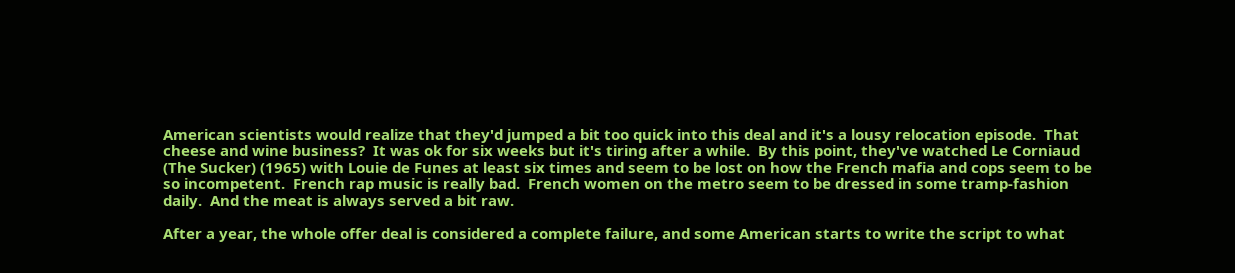American scientists would realize that they'd jumped a bit too quick into this deal and it's a lousy relocation episode.  That cheese and wine business?  It was ok for six weeks but it's tiring after a while.  By this point, they've watched Le Corniaud (The Sucker) (1965) with Louie de Funes at least six times and seem to be lost on how the French mafia and cops seem to be so incompetent.  French rap music is really bad.  French women on the metro seem to be dressed in some tramp-fashion daily.  And the meat is always served a bit raw.

After a year, the whole offer deal is considered a complete failure, and some American starts to write the script to what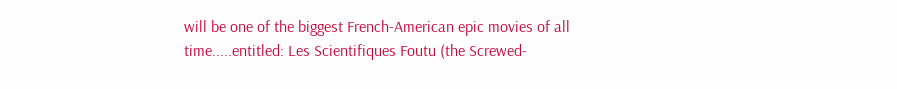will be one of the biggest French-American epic movies of all time.....entitled: Les Scientifiques Foutu (the Screwed-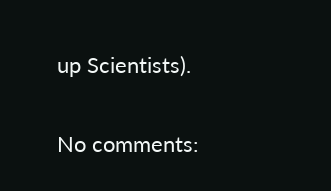up Scientists).

No comments: